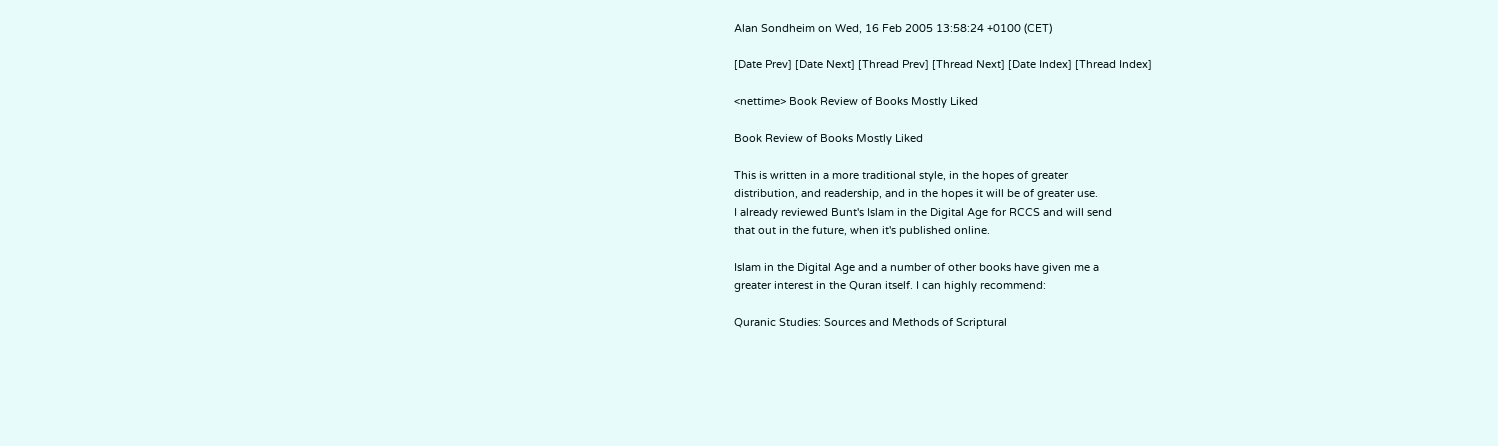Alan Sondheim on Wed, 16 Feb 2005 13:58:24 +0100 (CET)

[Date Prev] [Date Next] [Thread Prev] [Thread Next] [Date Index] [Thread Index]

<nettime> Book Review of Books Mostly Liked

Book Review of Books Mostly Liked

This is written in a more traditional style, in the hopes of greater
distribution, and readership, and in the hopes it will be of greater use.
I already reviewed Bunt's Islam in the Digital Age for RCCS and will send
that out in the future, when it's published online.

Islam in the Digital Age and a number of other books have given me a
greater interest in the Quran itself. I can highly recommend:

Quranic Studies: Sources and Methods of Scriptural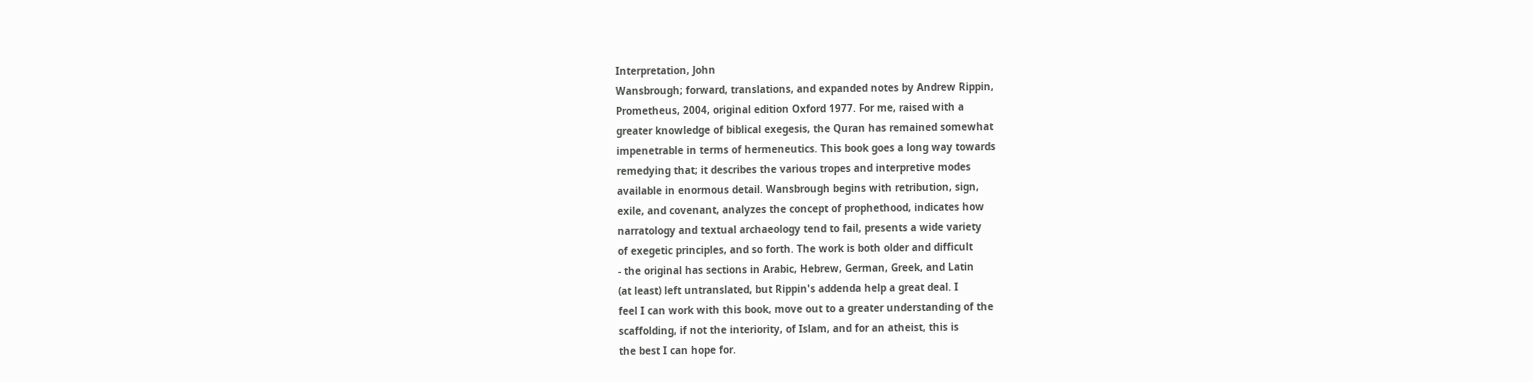Interpretation, John
Wansbrough; forward, translations, and expanded notes by Andrew Rippin,
Prometheus, 2004, original edition Oxford 1977. For me, raised with a
greater knowledge of biblical exegesis, the Quran has remained somewhat
impenetrable in terms of hermeneutics. This book goes a long way towards
remedying that; it describes the various tropes and interpretive modes
available in enormous detail. Wansbrough begins with retribution, sign,
exile, and covenant, analyzes the concept of prophethood, indicates how
narratology and textual archaeology tend to fail, presents a wide variety
of exegetic principles, and so forth. The work is both older and difficult
- the original has sections in Arabic, Hebrew, German, Greek, and Latin
(at least) left untranslated, but Rippin's addenda help a great deal. I
feel I can work with this book, move out to a greater understanding of the
scaffolding, if not the interiority, of Islam, and for an atheist, this is
the best I can hope for.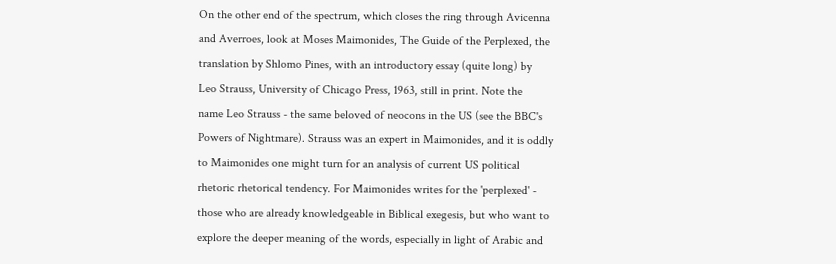On the other end of the spectrum, which closes the ring through Avicenna
and Averroes, look at Moses Maimonides, The Guide of the Perplexed, the
translation by Shlomo Pines, with an introductory essay (quite long) by
Leo Strauss, University of Chicago Press, 1963, still in print. Note the
name Leo Strauss - the same beloved of neocons in the US (see the BBC's
Powers of Nightmare). Strauss was an expert in Maimonides, and it is oddly
to Maimonides one might turn for an analysis of current US political
rhetoric rhetorical tendency. For Maimonides writes for the 'perplexed' -
those who are already knowledgeable in Biblical exegesis, but who want to
explore the deeper meaning of the words, especially in light of Arabic and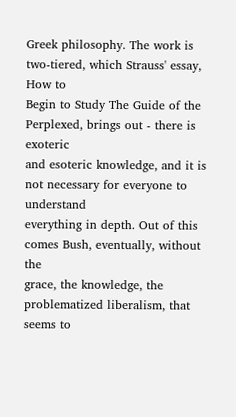Greek philosophy. The work is two-tiered, which Strauss' essay, How to
Begin to Study The Guide of the Perplexed, brings out - there is exoteric
and esoteric knowledge, and it is not necessary for everyone to understand
everything in depth. Out of this comes Bush, eventually, without the
grace, the knowledge, the problematized liberalism, that seems to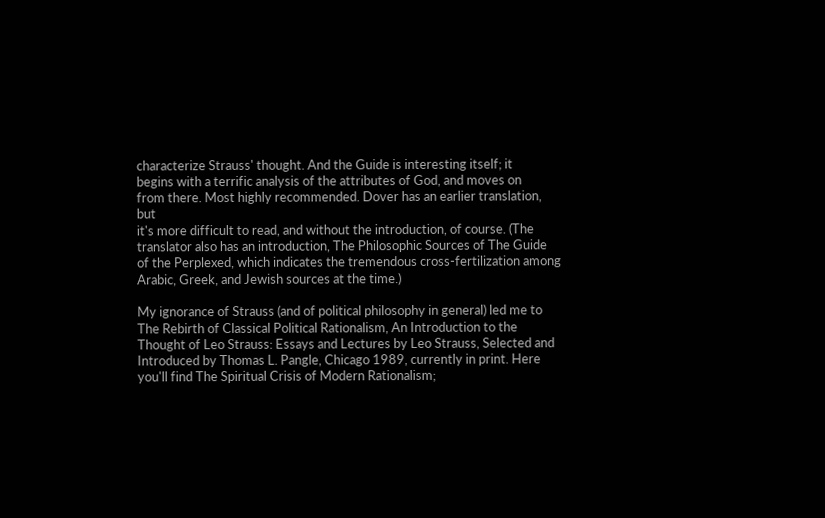characterize Strauss' thought. And the Guide is interesting itself; it
begins with a terrific analysis of the attributes of God, and moves on
from there. Most highly recommended. Dover has an earlier translation, but
it's more difficult to read, and without the introduction, of course. (The
translator also has an introduction, The Philosophic Sources of The Guide
of the Perplexed, which indicates the tremendous cross-fertilization among
Arabic, Greek, and Jewish sources at the time.)

My ignorance of Strauss (and of political philosophy in general) led me to
The Rebirth of Classical Political Rationalism, An Introduction to the
Thought of Leo Strauss: Essays and Lectures by Leo Strauss, Selected and
Introduced by Thomas L. Pangle, Chicago 1989, currently in print. Here
you'll find The Spiritual Crisis of Modern Rationalism;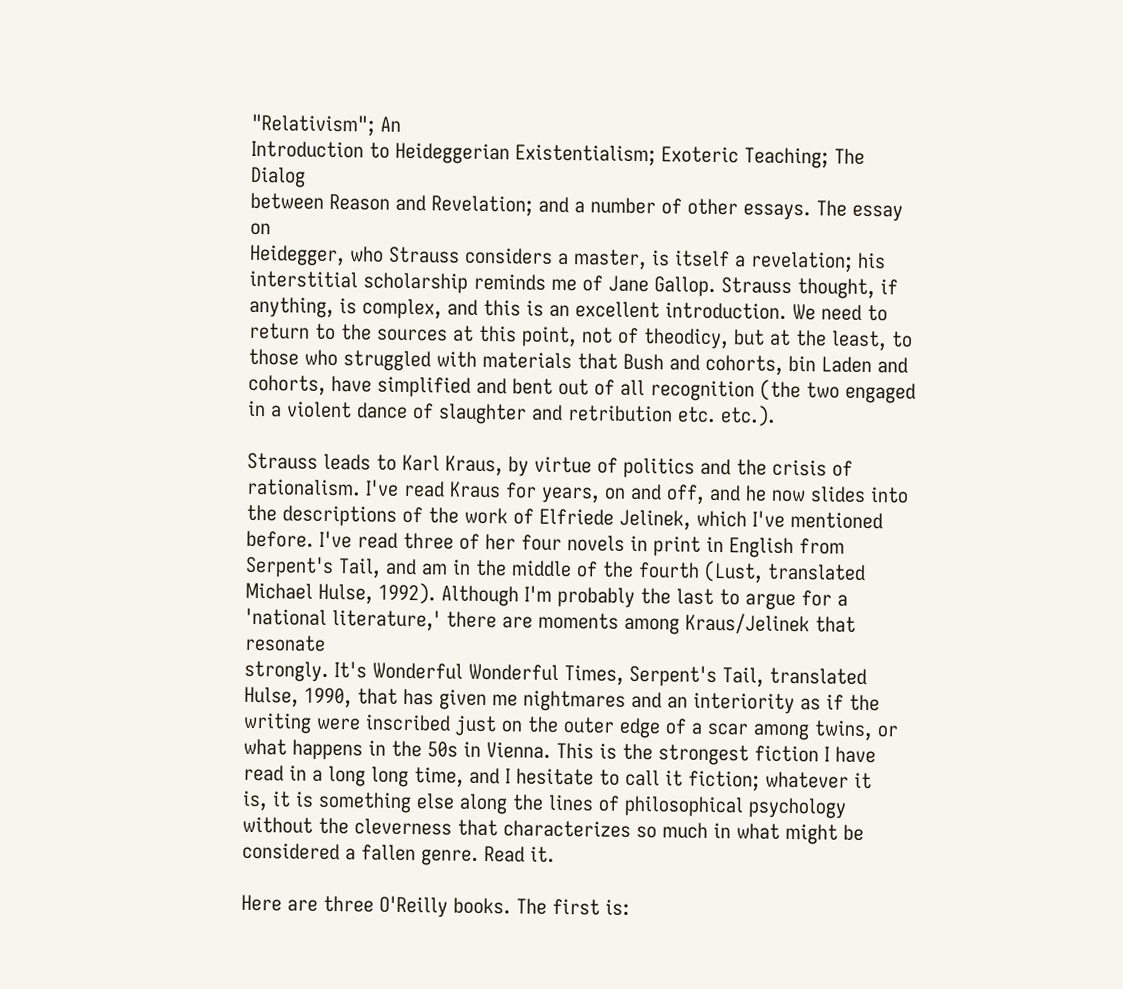"Relativism"; An
Introduction to Heideggerian Existentialism; Exoteric Teaching; The Dialog
between Reason and Revelation; and a number of other essays. The essay on
Heidegger, who Strauss considers a master, is itself a revelation; his
interstitial scholarship reminds me of Jane Gallop. Strauss thought, if
anything, is complex, and this is an excellent introduction. We need to
return to the sources at this point, not of theodicy, but at the least, to
those who struggled with materials that Bush and cohorts, bin Laden and
cohorts, have simplified and bent out of all recognition (the two engaged
in a violent dance of slaughter and retribution etc. etc.).

Strauss leads to Karl Kraus, by virtue of politics and the crisis of
rationalism. I've read Kraus for years, on and off, and he now slides into
the descriptions of the work of Elfriede Jelinek, which I've mentioned
before. I've read three of her four novels in print in English from
Serpent's Tail, and am in the middle of the fourth (Lust, translated
Michael Hulse, 1992). Although I'm probably the last to argue for a
'national literature,' there are moments among Kraus/Jelinek that resonate
strongly. It's Wonderful Wonderful Times, Serpent's Tail, translated
Hulse, 1990, that has given me nightmares and an interiority as if the
writing were inscribed just on the outer edge of a scar among twins, or
what happens in the 50s in Vienna. This is the strongest fiction I have
read in a long long time, and I hesitate to call it fiction; whatever it
is, it is something else along the lines of philosophical psychology
without the cleverness that characterizes so much in what might be
considered a fallen genre. Read it.

Here are three O'Reilly books. The first is: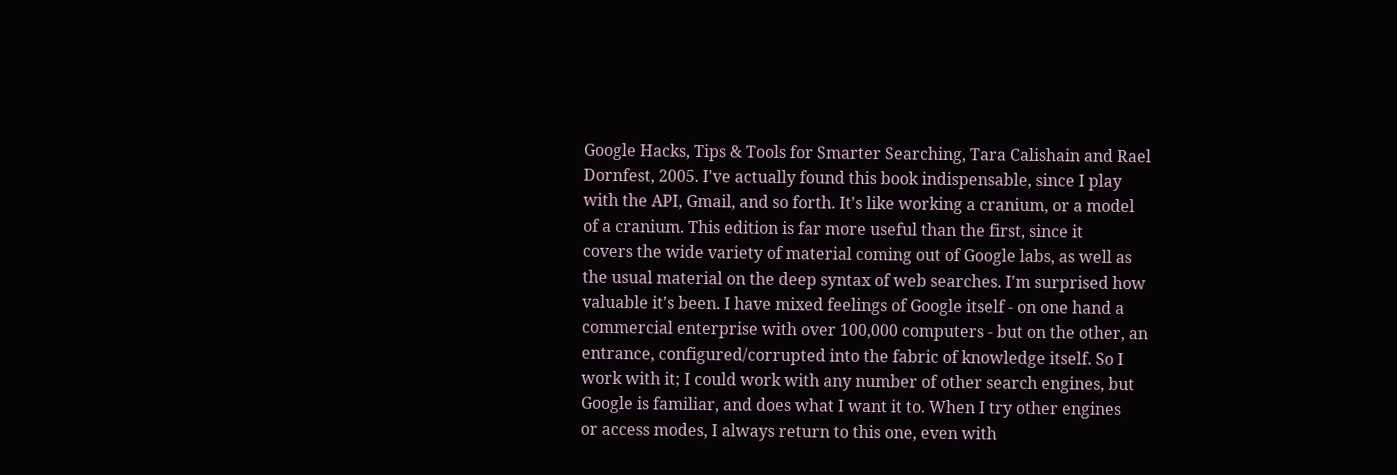Google Hacks, Tips & Tools for Smarter Searching, Tara Calishain and Rael
Dornfest, 2005. I've actually found this book indispensable, since I play
with the API, Gmail, and so forth. It's like working a cranium, or a model
of a cranium. This edition is far more useful than the first, since it
covers the wide variety of material coming out of Google labs, as well as
the usual material on the deep syntax of web searches. I'm surprised how
valuable it's been. I have mixed feelings of Google itself - on one hand a
commercial enterprise with over 100,000 computers - but on the other, an
entrance, configured/corrupted into the fabric of knowledge itself. So I
work with it; I could work with any number of other search engines, but
Google is familiar, and does what I want it to. When I try other engines
or access modes, I always return to this one, even with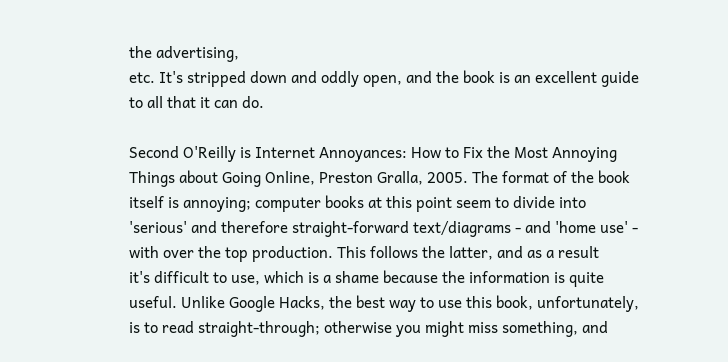the advertising,
etc. It's stripped down and oddly open, and the book is an excellent guide
to all that it can do.

Second O'Reilly is Internet Annoyances: How to Fix the Most Annoying
Things about Going Online, Preston Gralla, 2005. The format of the book
itself is annoying; computer books at this point seem to divide into
'serious' and therefore straight-forward text/diagrams - and 'home use' -
with over the top production. This follows the latter, and as a result
it's difficult to use, which is a shame because the information is quite
useful. Unlike Google Hacks, the best way to use this book, unfortunately,
is to read straight-through; otherwise you might miss something, and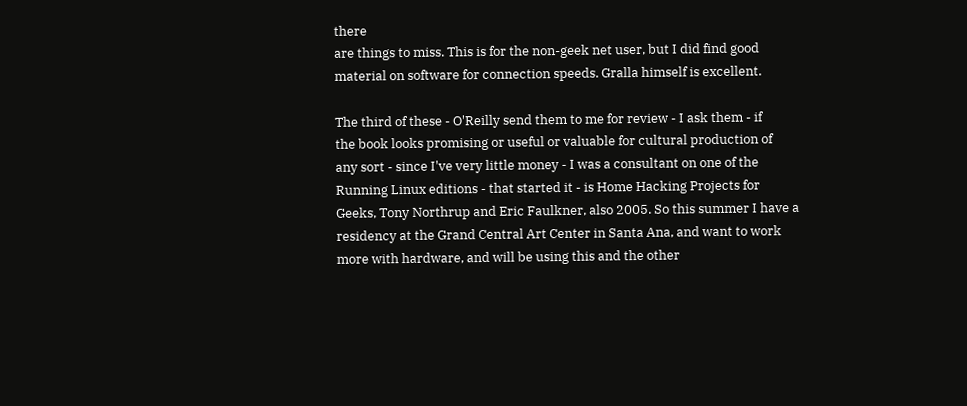there
are things to miss. This is for the non-geek net user, but I did find good
material on software for connection speeds. Gralla himself is excellent.

The third of these - O'Reilly send them to me for review - I ask them - if
the book looks promising or useful or valuable for cultural production of
any sort - since I've very little money - I was a consultant on one of the
Running Linux editions - that started it - is Home Hacking Projects for
Geeks, Tony Northrup and Eric Faulkner, also 2005. So this summer I have a
residency at the Grand Central Art Center in Santa Ana, and want to work
more with hardware, and will be using this and the other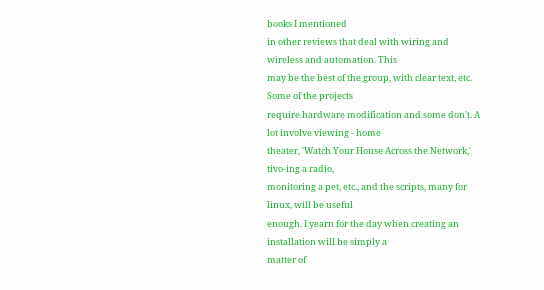books I mentioned
in other reviews that deal with wiring and wireless and automation. This
may be the best of the group, with clear text, etc. Some of the projects
require hardware modification and some don't. A lot involve viewing - home
theater, 'Watch Your House Across the Network,' tivo-ing a radio,
monitoring a pet, etc., and the scripts, many for linux, will be useful
enough. I yearn for the day when creating an installation will be simply a
matter of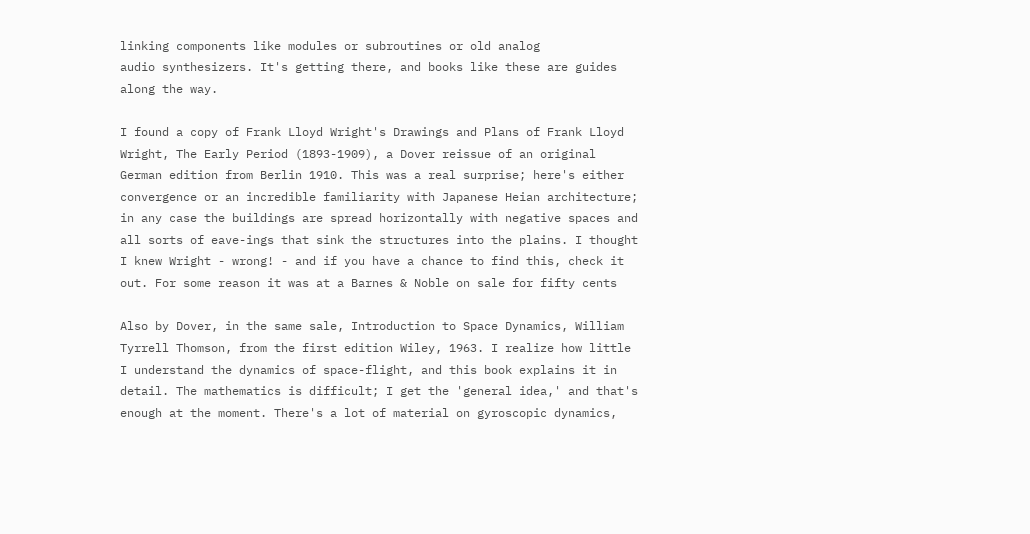linking components like modules or subroutines or old analog
audio synthesizers. It's getting there, and books like these are guides
along the way.

I found a copy of Frank Lloyd Wright's Drawings and Plans of Frank Lloyd
Wright, The Early Period (1893-1909), a Dover reissue of an original
German edition from Berlin 1910. This was a real surprise; here's either
convergence or an incredible familiarity with Japanese Heian architecture;
in any case the buildings are spread horizontally with negative spaces and
all sorts of eave-ings that sink the structures into the plains. I thought
I knew Wright - wrong! - and if you have a chance to find this, check it
out. For some reason it was at a Barnes & Noble on sale for fifty cents

Also by Dover, in the same sale, Introduction to Space Dynamics, William
Tyrrell Thomson, from the first edition Wiley, 1963. I realize how little
I understand the dynamics of space-flight, and this book explains it in
detail. The mathematics is difficult; I get the 'general idea,' and that's
enough at the moment. There's a lot of material on gyroscopic dynamics,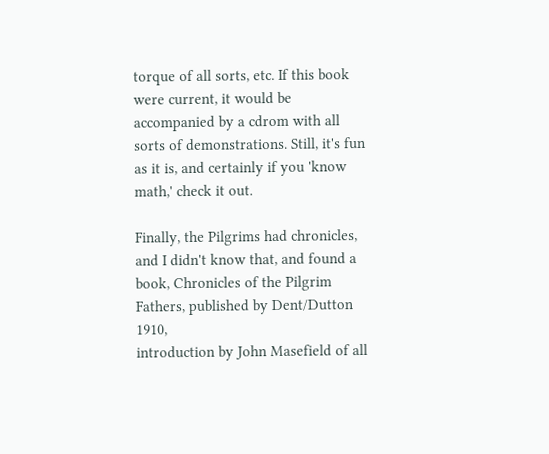torque of all sorts, etc. If this book were current, it would be
accompanied by a cdrom with all sorts of demonstrations. Still, it's fun
as it is, and certainly if you 'know math,' check it out.

Finally, the Pilgrims had chronicles, and I didn't know that, and found a
book, Chronicles of the Pilgrim Fathers, published by Dent/Dutton 1910,
introduction by John Masefield of all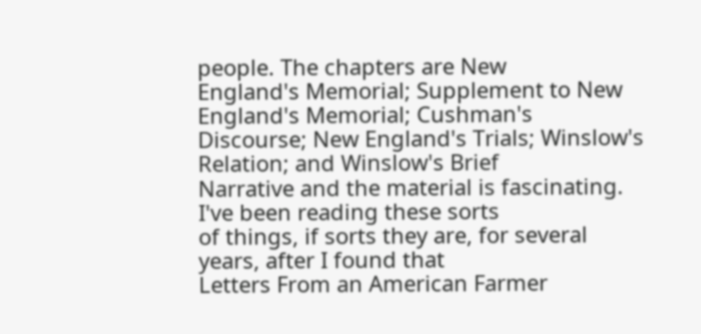people. The chapters are New
England's Memorial; Supplement to New England's Memorial; Cushman's
Discourse; New England's Trials; Winslow's Relation; and Winslow's Brief
Narrative and the material is fascinating. I've been reading these sorts
of things, if sorts they are, for several years, after I found that
Letters From an American Farmer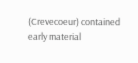(Crevecoeur) contained early material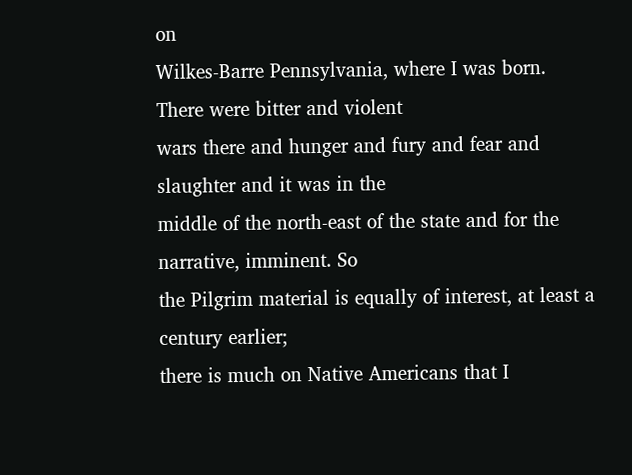on
Wilkes-Barre Pennsylvania, where I was born. There were bitter and violent
wars there and hunger and fury and fear and slaughter and it was in the
middle of the north-east of the state and for the narrative, imminent. So
the Pilgrim material is equally of interest, at least a century earlier;
there is much on Native Americans that I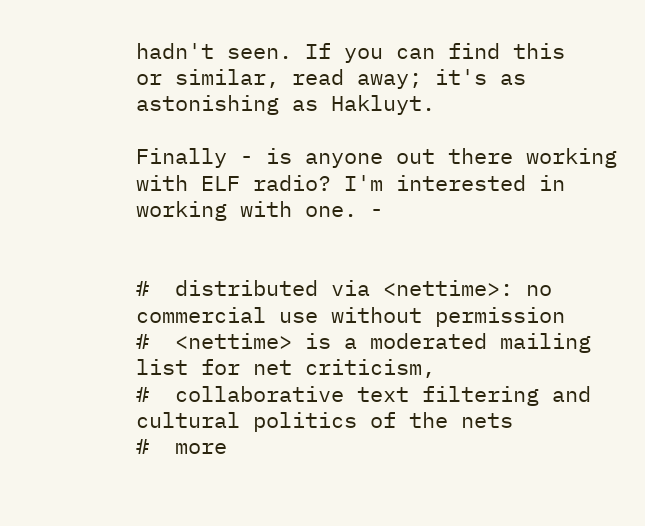hadn't seen. If you can find this
or similar, read away; it's as astonishing as Hakluyt.

Finally - is anyone out there working with ELF radio? I'm interested in
working with one. -


#  distributed via <nettime>: no commercial use without permission
#  <nettime> is a moderated mailing list for net criticism,
#  collaborative text filtering and cultural politics of the nets
#  more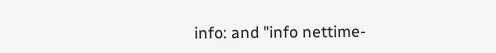info: and "info nettime-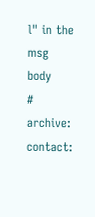l" in the msg body
#  archive: contact: